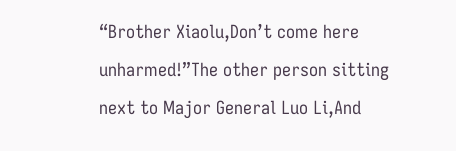“Brother Xiaolu,Don’t come here unharmed!”The other person sitting next to Major General Luo Li,And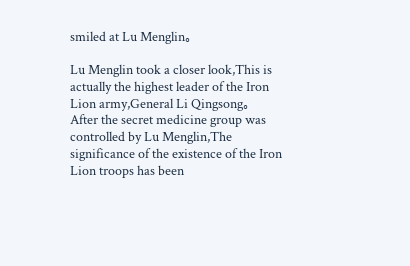smiled at Lu Menglin。

Lu Menglin took a closer look,This is actually the highest leader of the Iron Lion army,General Li Qingsong。
After the secret medicine group was controlled by Lu Menglin,The significance of the existence of the Iron Lion troops has been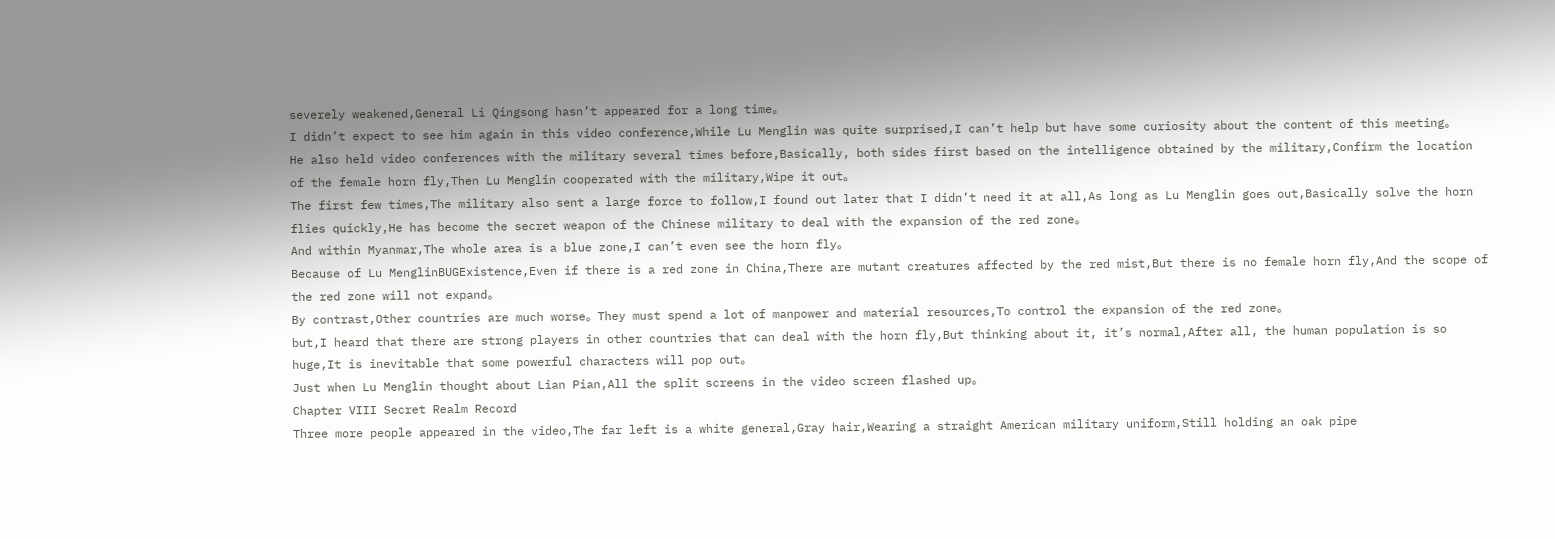severely weakened,General Li Qingsong hasn’t appeared for a long time。
I didn’t expect to see him again in this video conference,While Lu Menglin was quite surprised,I can’t help but have some curiosity about the content of this meeting。
He also held video conferences with the military several times before,Basically, both sides first based on the intelligence obtained by the military,Confirm the location of the female horn fly,Then Lu Menglin cooperated with the military,Wipe it out。
The first few times,The military also sent a large force to follow,I found out later that I didn’t need it at all,As long as Lu Menglin goes out,Basically solve the horn flies quickly,He has become the secret weapon of the Chinese military to deal with the expansion of the red zone。
And within Myanmar,The whole area is a blue zone,I can’t even see the horn fly。
Because of Lu MenglinBUGExistence,Even if there is a red zone in China,There are mutant creatures affected by the red mist,But there is no female horn fly,And the scope of the red zone will not expand。
By contrast,Other countries are much worse。They must spend a lot of manpower and material resources,To control the expansion of the red zone。
but,I heard that there are strong players in other countries that can deal with the horn fly,But thinking about it, it’s normal,After all, the human population is so huge,It is inevitable that some powerful characters will pop out。
Just when Lu Menglin thought about Lian Pian,All the split screens in the video screen flashed up。
Chapter VIII Secret Realm Record
Three more people appeared in the video,The far left is a white general,Gray hair,Wearing a straight American military uniform,Still holding an oak pipe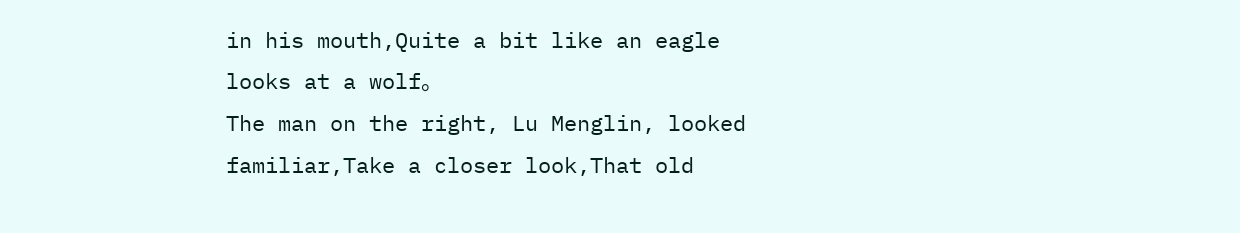in his mouth,Quite a bit like an eagle looks at a wolf。
The man on the right, Lu Menglin, looked familiar,Take a closer look,That old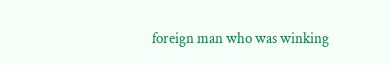foreign man who was winking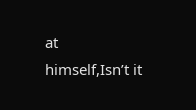at himself,Isn’t it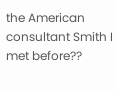the American consultant Smith I met before??